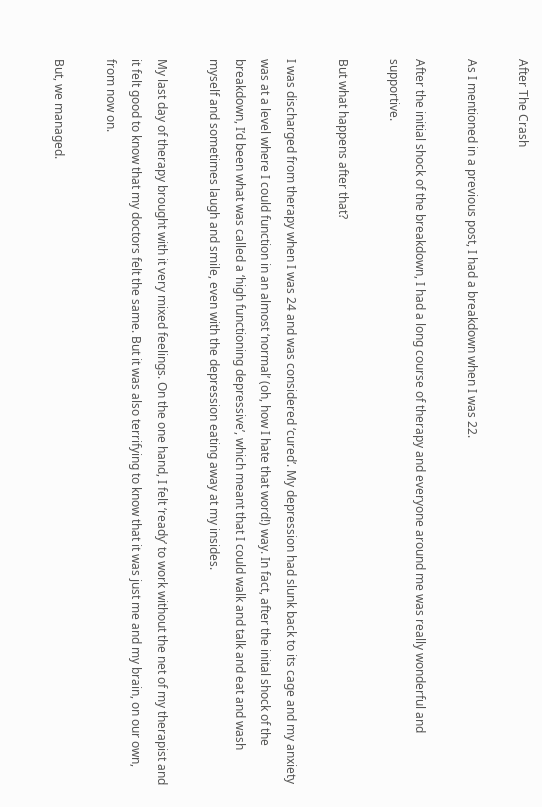After The Crash

As I mentioned in a previous post, I had a breakdown when I was 22.

After the initial shock of the breakdown, I had a long course of therapy and everyone around me was really wonderful and supportive.

But what happens after that?

I was discharged from therapy when I was 24 and was considered ‘cured’. My depression had slunk back to its cage and my anxiety was at a level where I could function in an almost ‘normal’ (oh, how I hate that word!) way. In fact, after the inital shock of the breakdown, I’d been what was called a ‘high functioning depressive’, which meant that I could walk and talk and eat and wash myself and sometimes laugh and smile, even with the depression eating away at my insides.

My last day of therapy brought with it very mixed feelings. On the one hand, I felt ‘ready’ to work without the net of my therapist and it felt good to know that my doctors felt the same. But it was also terrifying to know that it was just me and my brain, on our own, from now on.

But, we managed.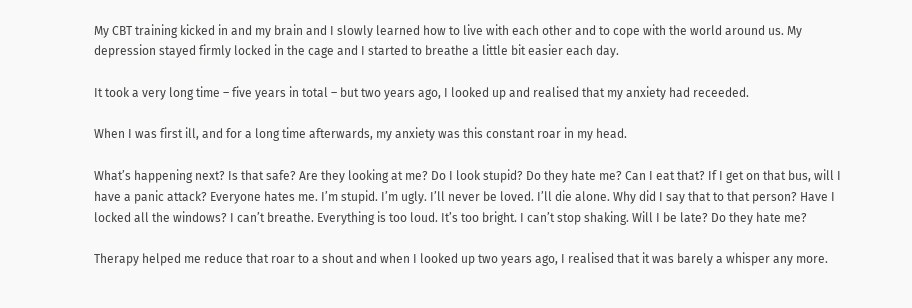My CBT training kicked in and my brain and I slowly learned how to live with each other and to cope with the world around us. My depression stayed firmly locked in the cage and I started to breathe a little bit easier each day.

It took a very long time – five years in total – but two years ago, I looked up and realised that my anxiety had receeded.

When I was first ill, and for a long time afterwards, my anxiety was this constant roar in my head.

What’s happening next? Is that safe? Are they looking at me? Do I look stupid? Do they hate me? Can I eat that? If I get on that bus, will I have a panic attack? Everyone hates me. I’m stupid. I’m ugly. I’ll never be loved. I’ll die alone. Why did I say that to that person? Have I locked all the windows? I can’t breathe. Everything is too loud. It’s too bright. I can’t stop shaking. Will I be late? Do they hate me?

Therapy helped me reduce that roar to a shout and when I looked up two years ago, I realised that it was barely a whisper any more.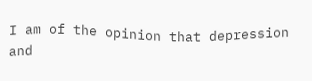I am of the opinion that depression and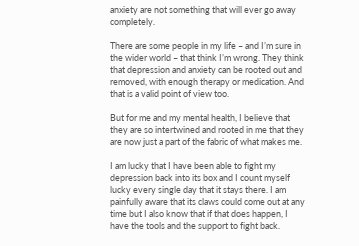anxiety are not something that will ever go away completely.

There are some people in my life – and I’m sure in the wider world – that think I’m wrong. They think that depression and anxiety can be rooted out and removed, with enough therapy or medication. And that is a valid point of view too.

But for me and my mental health, I believe that they are so intertwined and rooted in me that they are now just a part of the fabric of what makes me.

I am lucky that I have been able to fight my depression back into its box and I count myself lucky every single day that it stays there. I am painfully aware that its claws could come out at any time but I also know that if that does happen, I have the tools and the support to fight back.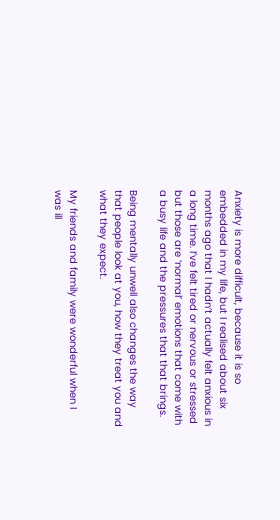Anxiety is more difficult, because it is so embedded in my life, but I realised about six months ago that I hadn’t actually felt anxious in a long time. I’ve felt tired or nervous or stressed but those are ‘normal’ emotions that come with a busy life and the pressures that that brings.

Being mentally unwell also changes the way that people look at you, how they treat you and what they expect.

My friends and family were wonderful when I was ill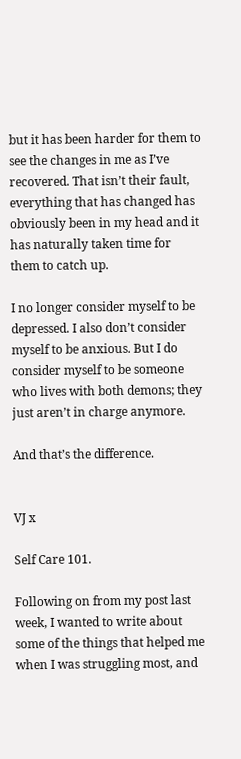but it has been harder for them to see the changes in me as I’ve recovered. That isn’t their fault, everything that has changed has obviously been in my head and it has naturally taken time for them to catch up.

I no longer consider myself to be depressed. I also don’t consider myself to be anxious. But I do consider myself to be someone who lives with both demons; they just aren’t in charge anymore.

And that’s the difference.


VJ x

Self Care 101.

Following on from my post last week, I wanted to write about some of the things that helped me when I was struggling most, and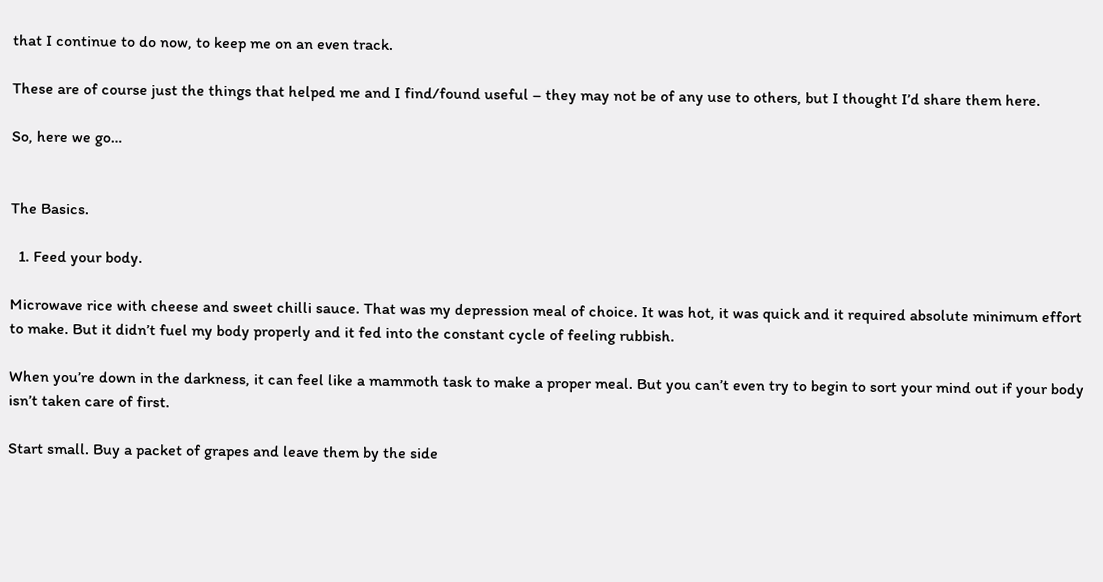that I continue to do now, to keep me on an even track.

These are of course just the things that helped me and I find/found useful – they may not be of any use to others, but I thought I’d share them here.

So, here we go…


The Basics.

  1. Feed your body.

Microwave rice with cheese and sweet chilli sauce. That was my depression meal of choice. It was hot, it was quick and it required absolute minimum effort to make. But it didn’t fuel my body properly and it fed into the constant cycle of feeling rubbish.

When you’re down in the darkness, it can feel like a mammoth task to make a proper meal. But you can’t even try to begin to sort your mind out if your body isn’t taken care of first.

Start small. Buy a packet of grapes and leave them by the side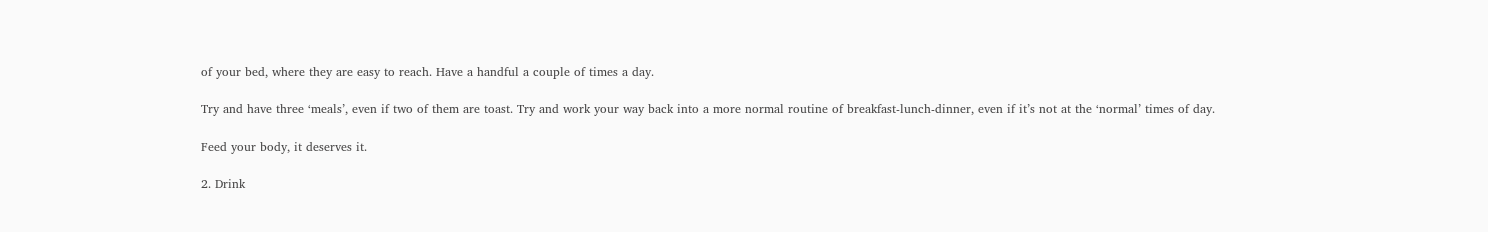of your bed, where they are easy to reach. Have a handful a couple of times a day.

Try and have three ‘meals’, even if two of them are toast. Try and work your way back into a more normal routine of breakfast-lunch-dinner, even if it’s not at the ‘normal’ times of day.

Feed your body, it deserves it.

2. Drink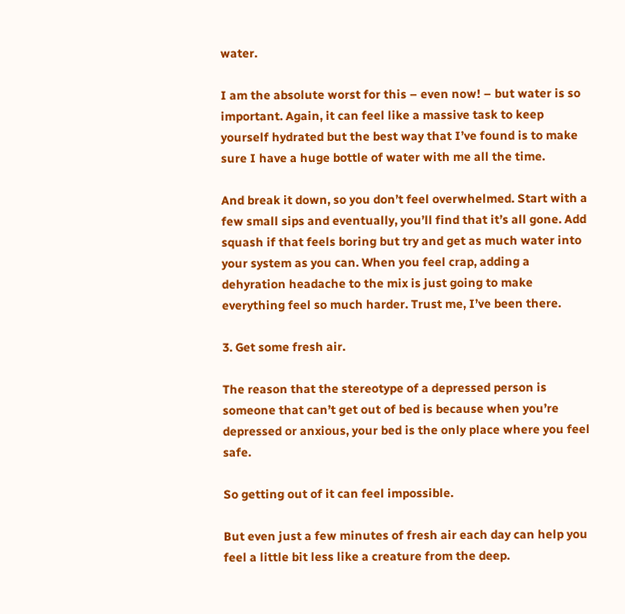water.

I am the absolute worst for this – even now! – but water is so important. Again, it can feel like a massive task to keep yourself hydrated but the best way that I’ve found is to make sure I have a huge bottle of water with me all the time.

And break it down, so you don’t feel overwhelmed. Start with a few small sips and eventually, you’ll find that it’s all gone. Add squash if that feels boring but try and get as much water into your system as you can. When you feel crap, adding a dehyration headache to the mix is just going to make everything feel so much harder. Trust me, I’ve been there.

3. Get some fresh air.

The reason that the stereotype of a depressed person is someone that can’t get out of bed is because when you’re depressed or anxious, your bed is the only place where you feel safe.

So getting out of it can feel impossible.

But even just a few minutes of fresh air each day can help you feel a little bit less like a creature from the deep.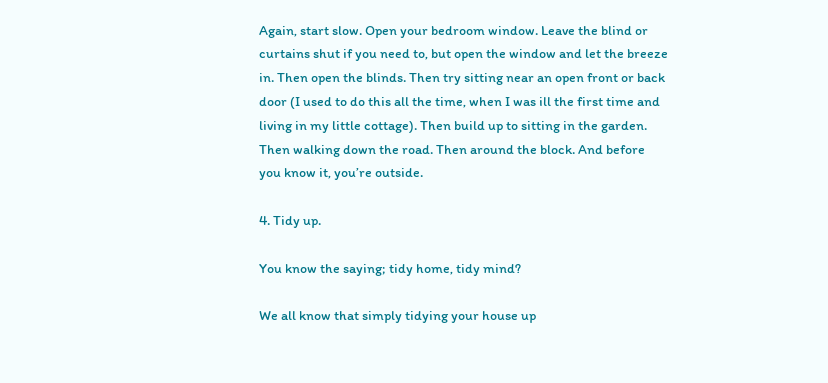Again, start slow. Open your bedroom window. Leave the blind or curtains shut if you need to, but open the window and let the breeze in. Then open the blinds. Then try sitting near an open front or back door (I used to do this all the time, when I was ill the first time and living in my little cottage). Then build up to sitting in the garden. Then walking down the road. Then around the block. And before you know it, you’re outside.

4. Tidy up.

You know the saying; tidy home, tidy mind?

We all know that simply tidying your house up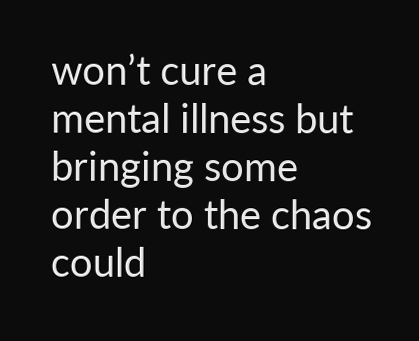won’t cure a mental illness but bringing some order to the chaos could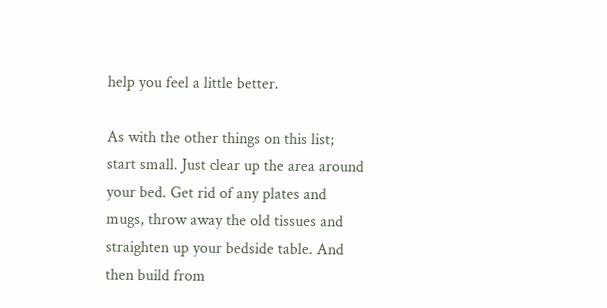help you feel a little better.

As with the other things on this list; start small. Just clear up the area around your bed. Get rid of any plates and mugs, throw away the old tissues and straighten up your bedside table. And then build from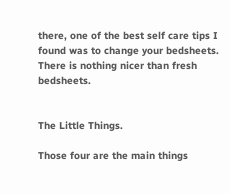there, one of the best self care tips I found was to change your bedsheets. There is nothing nicer than fresh bedsheets.


The Little Things.

Those four are the main things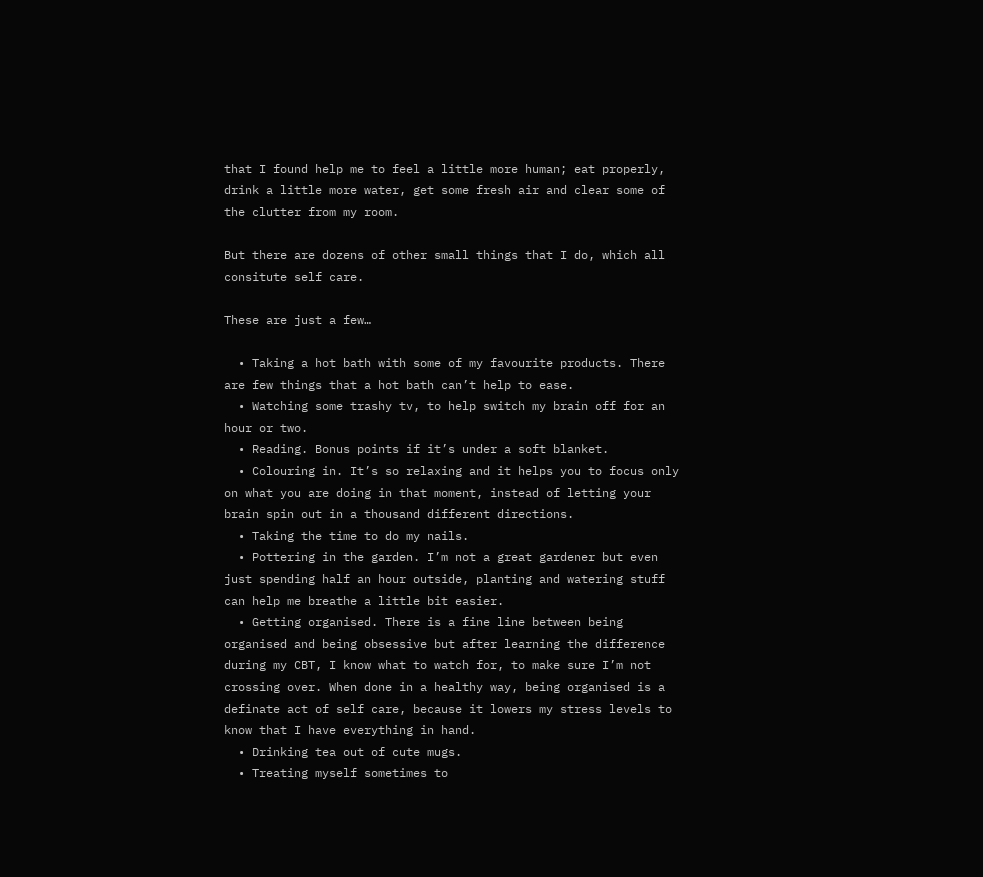that I found help me to feel a little more human; eat properly, drink a little more water, get some fresh air and clear some of the clutter from my room.

But there are dozens of other small things that I do, which all consitute self care.

These are just a few…

  • Taking a hot bath with some of my favourite products. There are few things that a hot bath can’t help to ease.
  • Watching some trashy tv, to help switch my brain off for an hour or two.
  • Reading. Bonus points if it’s under a soft blanket.
  • Colouring in. It’s so relaxing and it helps you to focus only on what you are doing in that moment, instead of letting your brain spin out in a thousand different directions.
  • Taking the time to do my nails.
  • Pottering in the garden. I’m not a great gardener but even just spending half an hour outside, planting and watering stuff can help me breathe a little bit easier.
  • Getting organised. There is a fine line between being organised and being obsessive but after learning the difference during my CBT, I know what to watch for, to make sure I’m not crossing over. When done in a healthy way, being organised is a definate act of self care, because it lowers my stress levels to know that I have everything in hand.
  • Drinking tea out of cute mugs.
  • Treating myself sometimes to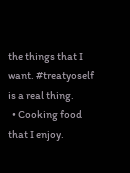the things that I want. #treatyoself is a real thing.
  • Cooking food that I enjoy.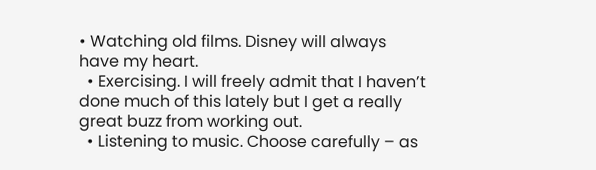• Watching old films. Disney will always have my heart.
  • Exercising. I will freely admit that I haven’t done much of this lately but I get a really great buzz from working out.
  • Listening to music. Choose carefully – as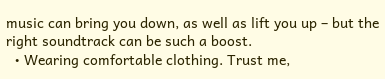music can bring you down, as well as lift you up – but the right soundtrack can be such a boost.
  • Wearing comfortable clothing. Trust me,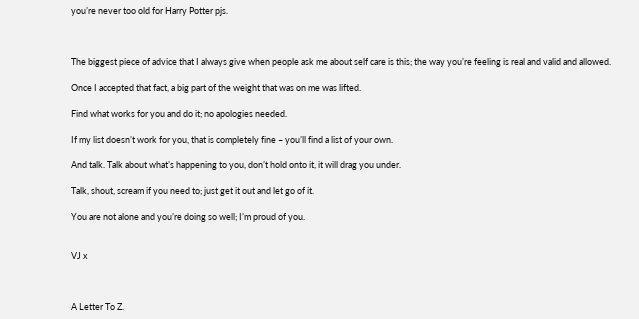you’re never too old for Harry Potter pjs.



The biggest piece of advice that I always give when people ask me about self care is this; the way you’re feeling is real and valid and allowed.

Once I accepted that fact, a big part of the weight that was on me was lifted.

Find what works for you and do it; no apologies needed.

If my list doesn’t work for you, that is completely fine – you’ll find a list of your own.

And talk. Talk about what’s happening to you, don’t hold onto it, it will drag you under.

Talk, shout, scream if you need to; just get it out and let go of it.

You are not alone and you’re doing so well; I’m proud of you.


VJ x



A Letter To Z.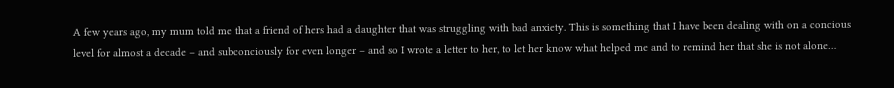A few years ago, my mum told me that a friend of hers had a daughter that was struggling with bad anxiety. This is something that I have been dealing with on a concious level for almost a decade – and subconciously for even longer – and so I wrote a letter to her, to let her know what helped me and to remind her that she is not alone…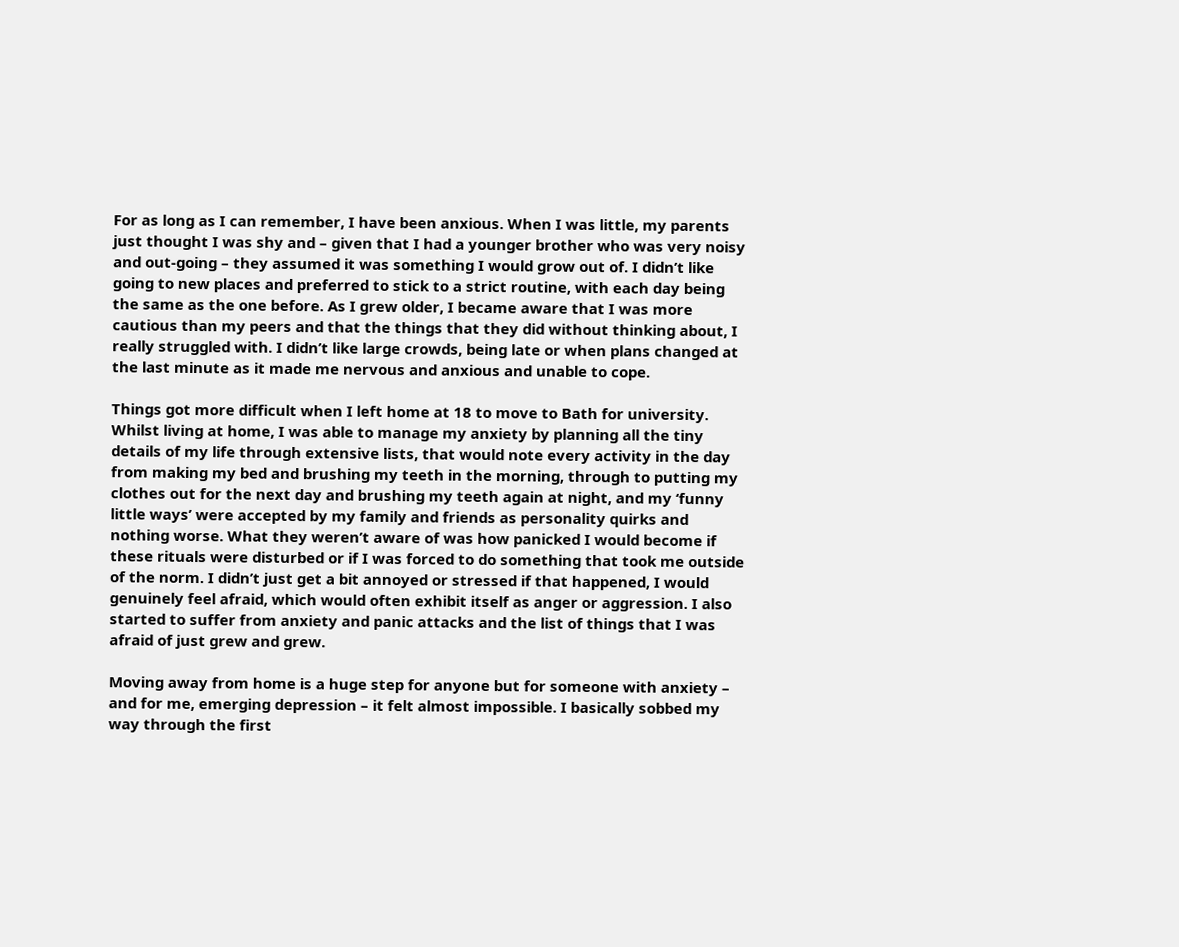For as long as I can remember, I have been anxious. When I was little, my parents just thought I was shy and – given that I had a younger brother who was very noisy and out-going – they assumed it was something I would grow out of. I didn’t like going to new places and preferred to stick to a strict routine, with each day being the same as the one before. As I grew older, I became aware that I was more cautious than my peers and that the things that they did without thinking about, I really struggled with. I didn’t like large crowds, being late or when plans changed at the last minute as it made me nervous and anxious and unable to cope.

Things got more difficult when I left home at 18 to move to Bath for university. Whilst living at home, I was able to manage my anxiety by planning all the tiny details of my life through extensive lists, that would note every activity in the day from making my bed and brushing my teeth in the morning, through to putting my clothes out for the next day and brushing my teeth again at night, and my ‘funny little ways’ were accepted by my family and friends as personality quirks and nothing worse. What they weren’t aware of was how panicked I would become if these rituals were disturbed or if I was forced to do something that took me outside of the norm. I didn’t just get a bit annoyed or stressed if that happened, I would genuinely feel afraid, which would often exhibit itself as anger or aggression. I also started to suffer from anxiety and panic attacks and the list of things that I was afraid of just grew and grew.

Moving away from home is a huge step for anyone but for someone with anxiety – and for me, emerging depression – it felt almost impossible. I basically sobbed my way through the first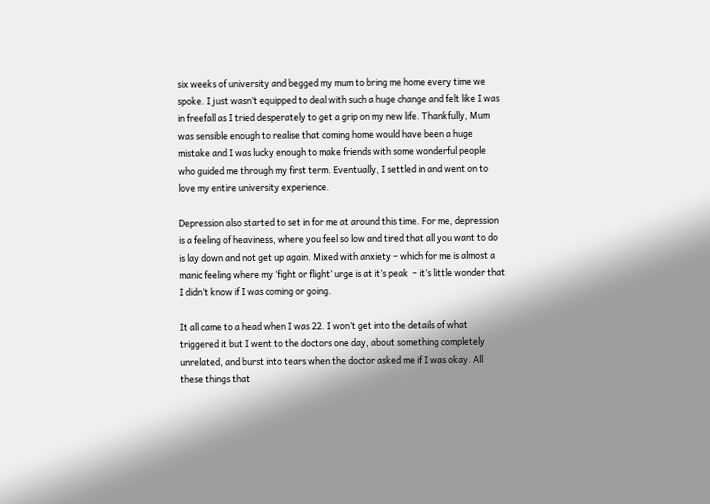six weeks of university and begged my mum to bring me home every time we spoke. I just wasn’t equipped to deal with such a huge change and felt like I was in freefall as I tried desperately to get a grip on my new life. Thankfully, Mum was sensible enough to realise that coming home would have been a huge mistake and I was lucky enough to make friends with some wonderful people who guided me through my first term. Eventually, I settled in and went on to love my entire university experience.

Depression also started to set in for me at around this time. For me, depression is a feeling of heaviness, where you feel so low and tired that all you want to do is lay down and not get up again. Mixed with anxiety – which for me is almost a manic feeling where my ‘fight or flight’ urge is at it’s peak  – it’s little wonder that I didn’t know if I was coming or going.

It all came to a head when I was 22. I won’t get into the details of what triggered it but I went to the doctors one day, about something completely unrelated, and burst into tears when the doctor asked me if I was okay. All these things that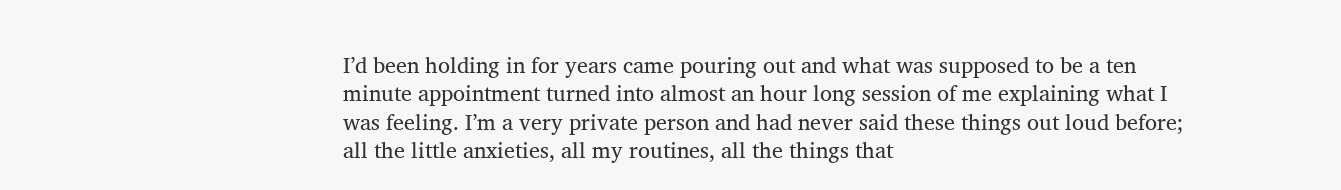I’d been holding in for years came pouring out and what was supposed to be a ten minute appointment turned into almost an hour long session of me explaining what I was feeling. I’m a very private person and had never said these things out loud before; all the little anxieties, all my routines, all the things that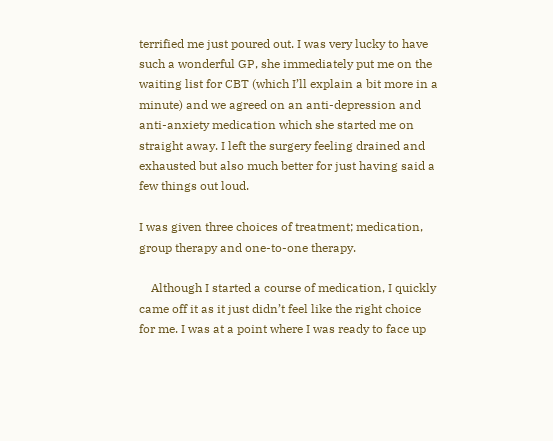terrified me just poured out. I was very lucky to have such a wonderful GP, she immediately put me on the waiting list for CBT (which I’ll explain a bit more in a minute) and we agreed on an anti-depression and anti-anxiety medication which she started me on straight away. I left the surgery feeling drained and exhausted but also much better for just having said a few things out loud.

I was given three choices of treatment; medication, group therapy and one-to-one therapy.

    Although I started a course of medication, I quickly came off it as it just didn’t feel like the right choice for me. I was at a point where I was ready to face up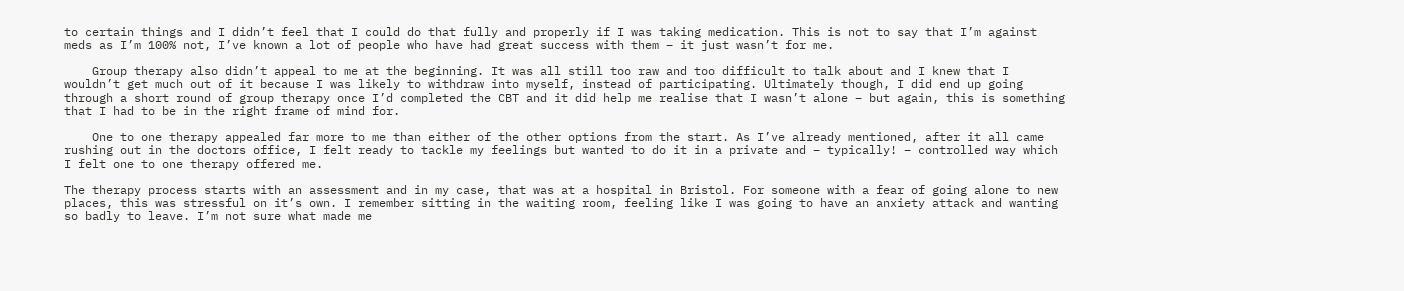to certain things and I didn’t feel that I could do that fully and properly if I was taking medication. This is not to say that I’m against meds as I’m 100% not, I’ve known a lot of people who have had great success with them – it just wasn’t for me.

    Group therapy also didn’t appeal to me at the beginning. It was all still too raw and too difficult to talk about and I knew that I wouldn’t get much out of it because I was likely to withdraw into myself, instead of participating. Ultimately though, I did end up going through a short round of group therapy once I’d completed the CBT and it did help me realise that I wasn’t alone – but again, this is something that I had to be in the right frame of mind for.

    One to one therapy appealed far more to me than either of the other options from the start. As I’ve already mentioned, after it all came rushing out in the doctors office, I felt ready to tackle my feelings but wanted to do it in a private and – typically! – controlled way which I felt one to one therapy offered me.

The therapy process starts with an assessment and in my case, that was at a hospital in Bristol. For someone with a fear of going alone to new places, this was stressful on it’s own. I remember sitting in the waiting room, feeling like I was going to have an anxiety attack and wanting so badly to leave. I’m not sure what made me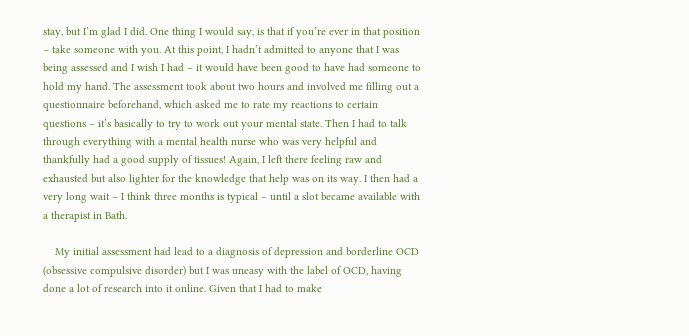stay, but I’m glad I did. One thing I would say, is that if you’re ever in that position – take someone with you. At this point, I hadn’t admitted to anyone that I was being assessed and I wish I had – it would have been good to have had someone to hold my hand. The assessment took about two hours and involved me filling out a questionnaire beforehand, which asked me to rate my reactions to certain questions – it’s basically to try to work out your mental state. Then I had to talk through everything with a mental health nurse who was very helpful and thankfully had a good supply of tissues! Again, I left there feeling raw and exhausted but also lighter for the knowledge that help was on its way. I then had a very long wait – I think three months is typical – until a slot became available with a therapist in Bath.

    My initial assessment had lead to a diagnosis of depression and borderline OCD (obsessive compulsive disorder) but I was uneasy with the label of OCD, having done a lot of research into it online. Given that I had to make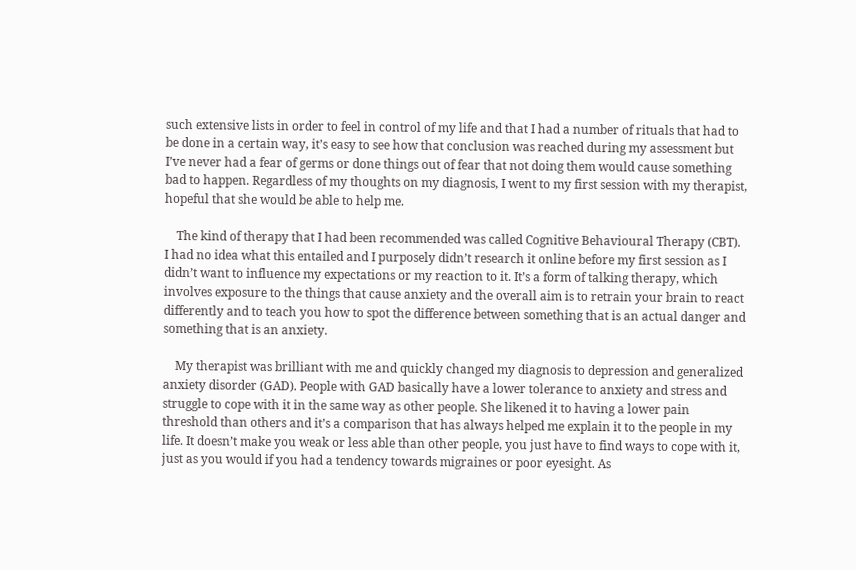such extensive lists in order to feel in control of my life and that I had a number of rituals that had to be done in a certain way, it’s easy to see how that conclusion was reached during my assessment but I’ve never had a fear of germs or done things out of fear that not doing them would cause something bad to happen. Regardless of my thoughts on my diagnosis, I went to my first session with my therapist, hopeful that she would be able to help me.

    The kind of therapy that I had been recommended was called Cognitive Behavioural Therapy (CBT). I had no idea what this entailed and I purposely didn’t research it online before my first session as I didn’t want to influence my expectations or my reaction to it. It’s a form of talking therapy, which involves exposure to the things that cause anxiety and the overall aim is to retrain your brain to react differently and to teach you how to spot the difference between something that is an actual danger and something that is an anxiety.

    My therapist was brilliant with me and quickly changed my diagnosis to depression and generalized anxiety disorder (GAD). People with GAD basically have a lower tolerance to anxiety and stress and struggle to cope with it in the same way as other people. She likened it to having a lower pain threshold than others and it’s a comparison that has always helped me explain it to the people in my life. It doesn’t make you weak or less able than other people, you just have to find ways to cope with it, just as you would if you had a tendency towards migraines or poor eyesight. As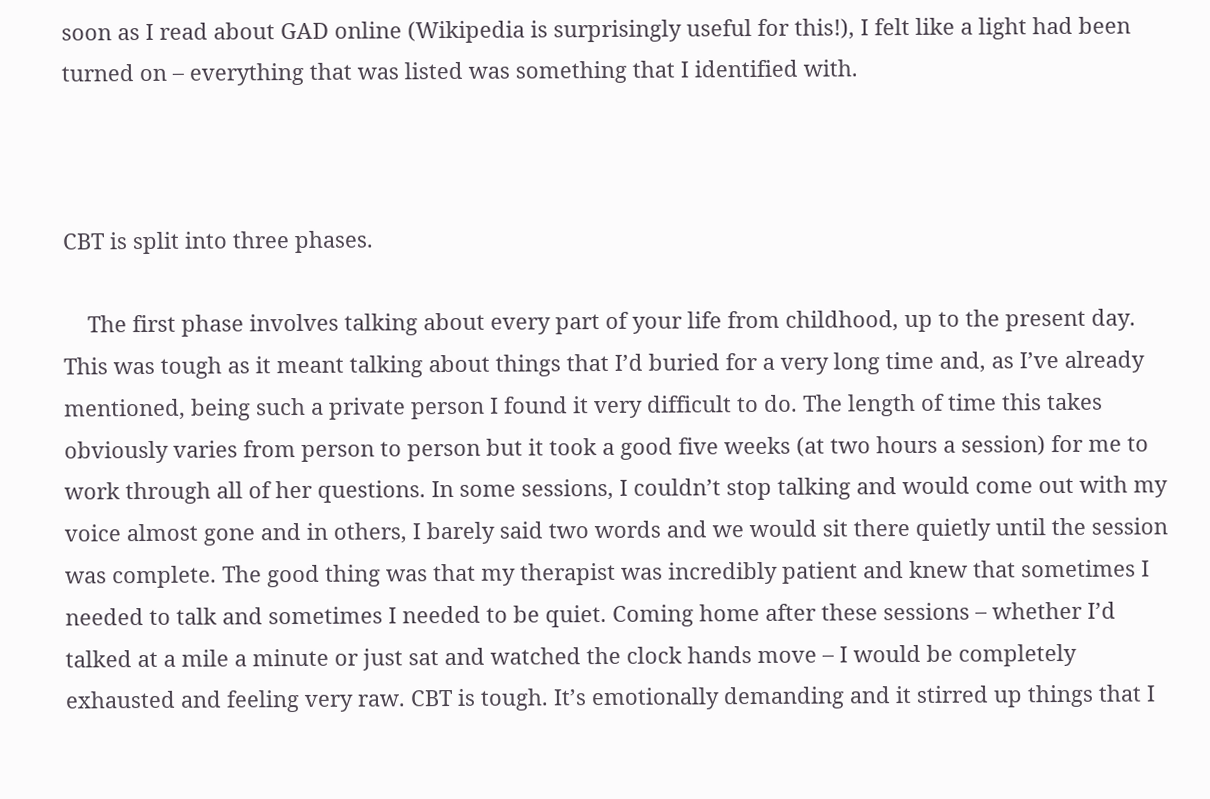soon as I read about GAD online (Wikipedia is surprisingly useful for this!), I felt like a light had been turned on – everything that was listed was something that I identified with.



CBT is split into three phases.

    The first phase involves talking about every part of your life from childhood, up to the present day. This was tough as it meant talking about things that I’d buried for a very long time and, as I’ve already mentioned, being such a private person I found it very difficult to do. The length of time this takes obviously varies from person to person but it took a good five weeks (at two hours a session) for me to work through all of her questions. In some sessions, I couldn’t stop talking and would come out with my voice almost gone and in others, I barely said two words and we would sit there quietly until the session was complete. The good thing was that my therapist was incredibly patient and knew that sometimes I needed to talk and sometimes I needed to be quiet. Coming home after these sessions – whether I’d talked at a mile a minute or just sat and watched the clock hands move – I would be completely exhausted and feeling very raw. CBT is tough. It’s emotionally demanding and it stirred up things that I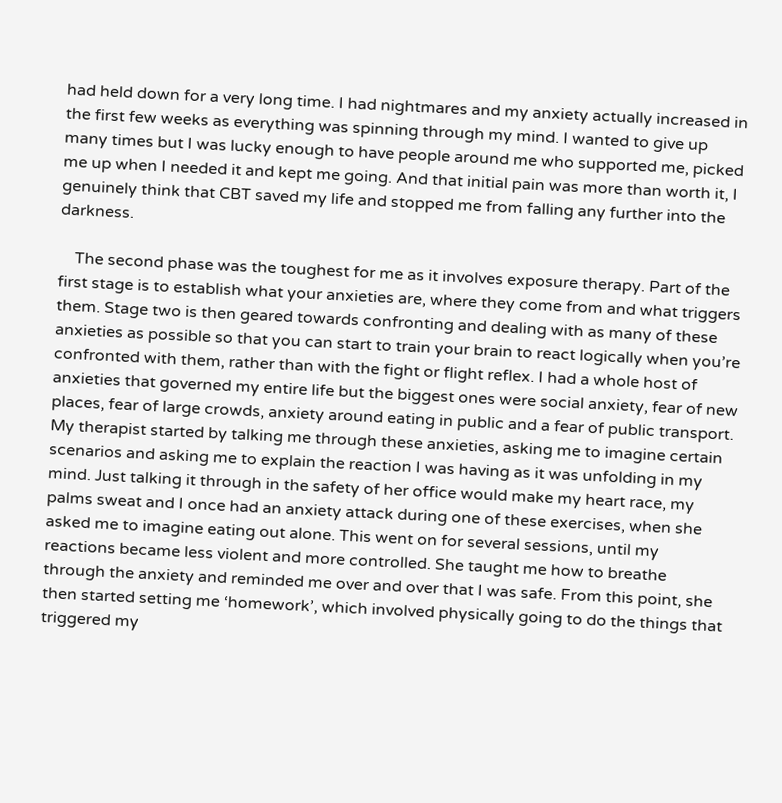had held down for a very long time. I had nightmares and my anxiety actually increased in the first few weeks as everything was spinning through my mind. I wanted to give up many times but I was lucky enough to have people around me who supported me, picked me up when I needed it and kept me going. And that initial pain was more than worth it, I genuinely think that CBT saved my life and stopped me from falling any further into the darkness.

    The second phase was the toughest for me as it involves exposure therapy. Part of the first stage is to establish what your anxieties are, where they come from and what triggers them. Stage two is then geared towards confronting and dealing with as many of these anxieties as possible so that you can start to train your brain to react logically when you’re confronted with them, rather than with the fight or flight reflex. I had a whole host of anxieties that governed my entire life but the biggest ones were social anxiety, fear of new places, fear of large crowds, anxiety around eating in public and a fear of public transport. My therapist started by talking me through these anxieties, asking me to imagine certain scenarios and asking me to explain the reaction I was having as it was unfolding in my mind. Just talking it through in the safety of her office would make my heart race, my palms sweat and I once had an anxiety attack during one of these exercises, when she asked me to imagine eating out alone. This went on for several sessions, until my reactions became less violent and more controlled. She taught me how to breathe through the anxiety and reminded me over and over that I was safe. From this point, she then started setting me ‘homework’, which involved physically going to do the things that triggered my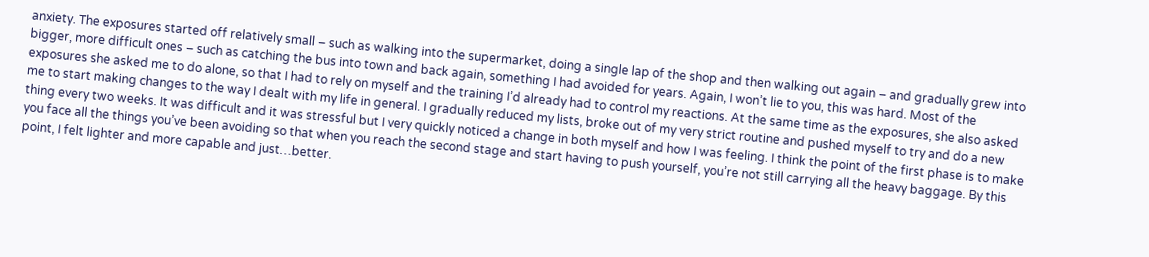anxiety. The exposures started off relatively small – such as walking into the supermarket, doing a single lap of the shop and then walking out again – and gradually grew into bigger, more difficult ones – such as catching the bus into town and back again, something I had avoided for years. Again, I won’t lie to you, this was hard. Most of the exposures she asked me to do alone, so that I had to rely on myself and the training I’d already had to control my reactions. At the same time as the exposures, she also asked me to start making changes to the way I dealt with my life in general. I gradually reduced my lists, broke out of my very strict routine and pushed myself to try and do a new thing every two weeks. It was difficult and it was stressful but I very quickly noticed a change in both myself and how I was feeling. I think the point of the first phase is to make you face all the things you’ve been avoiding so that when you reach the second stage and start having to push yourself, you’re not still carrying all the heavy baggage. By this point, I felt lighter and more capable and just…better.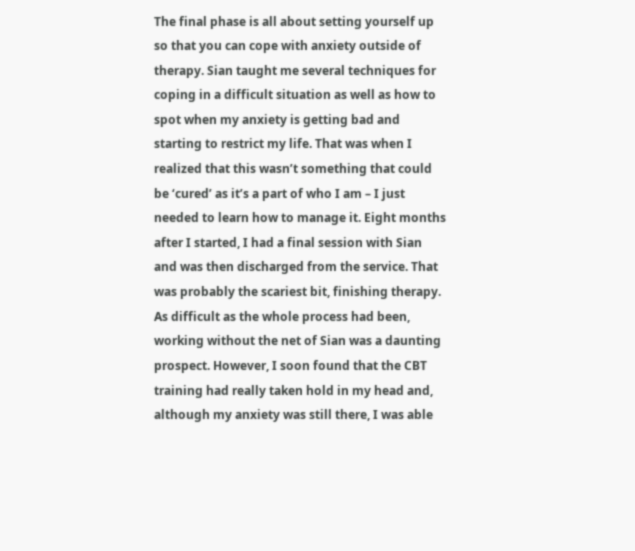The final phase is all about setting yourself up so that you can cope with anxiety outside of therapy. Sian taught me several techniques for coping in a difficult situation as well as how to spot when my anxiety is getting bad and starting to restrict my life. That was when I realized that this wasn’t something that could be ‘cured’ as it’s a part of who I am – I just needed to learn how to manage it. Eight months after I started, I had a final session with Sian and was then discharged from the service. That was probably the scariest bit, finishing therapy. As difficult as the whole process had been, working without the net of Sian was a daunting prospect. However, I soon found that the CBT training had really taken hold in my head and, although my anxiety was still there, I was able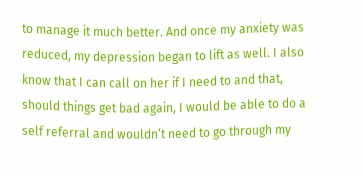to manage it much better. And once my anxiety was reduced, my depression began to lift as well. I also know that I can call on her if I need to and that, should things get bad again, I would be able to do a self referral and wouldn’t need to go through my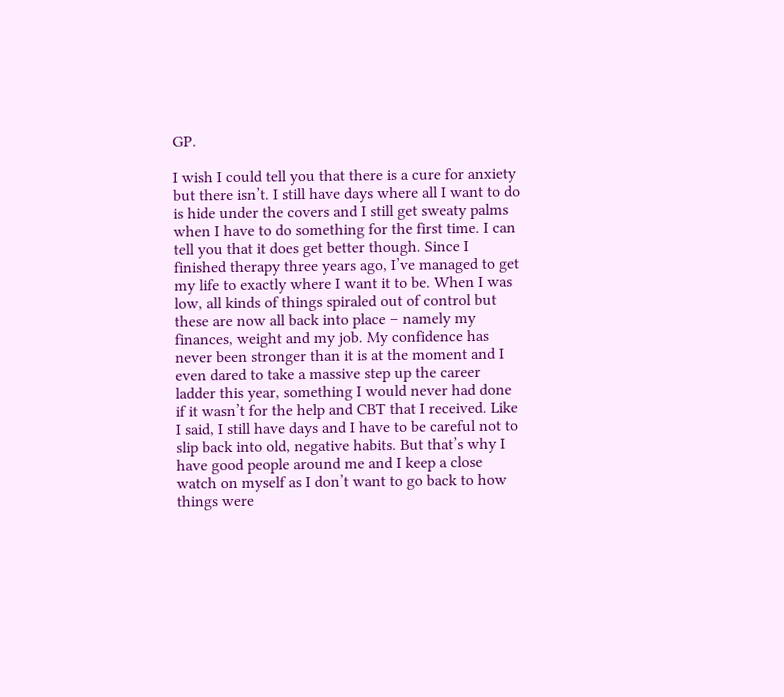GP.

I wish I could tell you that there is a cure for anxiety but there isn’t. I still have days where all I want to do is hide under the covers and I still get sweaty palms when I have to do something for the first time. I can tell you that it does get better though. Since I finished therapy three years ago, I’ve managed to get my life to exactly where I want it to be. When I was low, all kinds of things spiraled out of control but these are now all back into place – namely my finances, weight and my job. My confidence has never been stronger than it is at the moment and I even dared to take a massive step up the career ladder this year, something I would never had done if it wasn’t for the help and CBT that I received. Like I said, I still have days and I have to be careful not to slip back into old, negative habits. But that’s why I have good people around me and I keep a close watch on myself as I don’t want to go back to how things were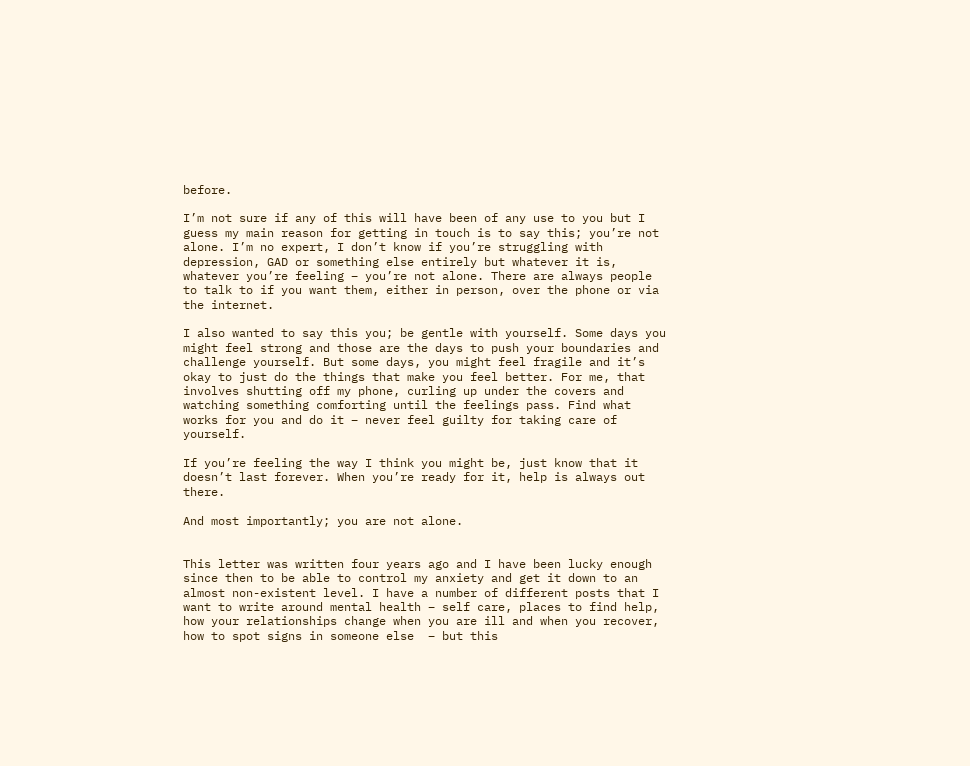before.

I’m not sure if any of this will have been of any use to you but I guess my main reason for getting in touch is to say this; you’re not alone. I’m no expert, I don’t know if you’re struggling with depression, GAD or something else entirely but whatever it is, whatever you’re feeling – you’re not alone. There are always people to talk to if you want them, either in person, over the phone or via the internet.

I also wanted to say this you; be gentle with yourself. Some days you might feel strong and those are the days to push your boundaries and challenge yourself. But some days, you might feel fragile and it’s okay to just do the things that make you feel better. For me, that involves shutting off my phone, curling up under the covers and watching something comforting until the feelings pass. Find what works for you and do it – never feel guilty for taking care of yourself.

If you’re feeling the way I think you might be, just know that it doesn’t last forever. When you’re ready for it, help is always out there.

And most importantly; you are not alone.


This letter was written four years ago and I have been lucky enough since then to be able to control my anxiety and get it down to an almost non-existent level. I have a number of different posts that I want to write around mental health – self care, places to find help, how your relationships change when you are ill and when you recover, how to spot signs in someone else  – but this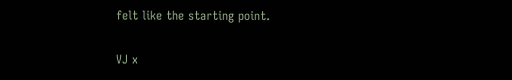felt like the starting point.

VJ x